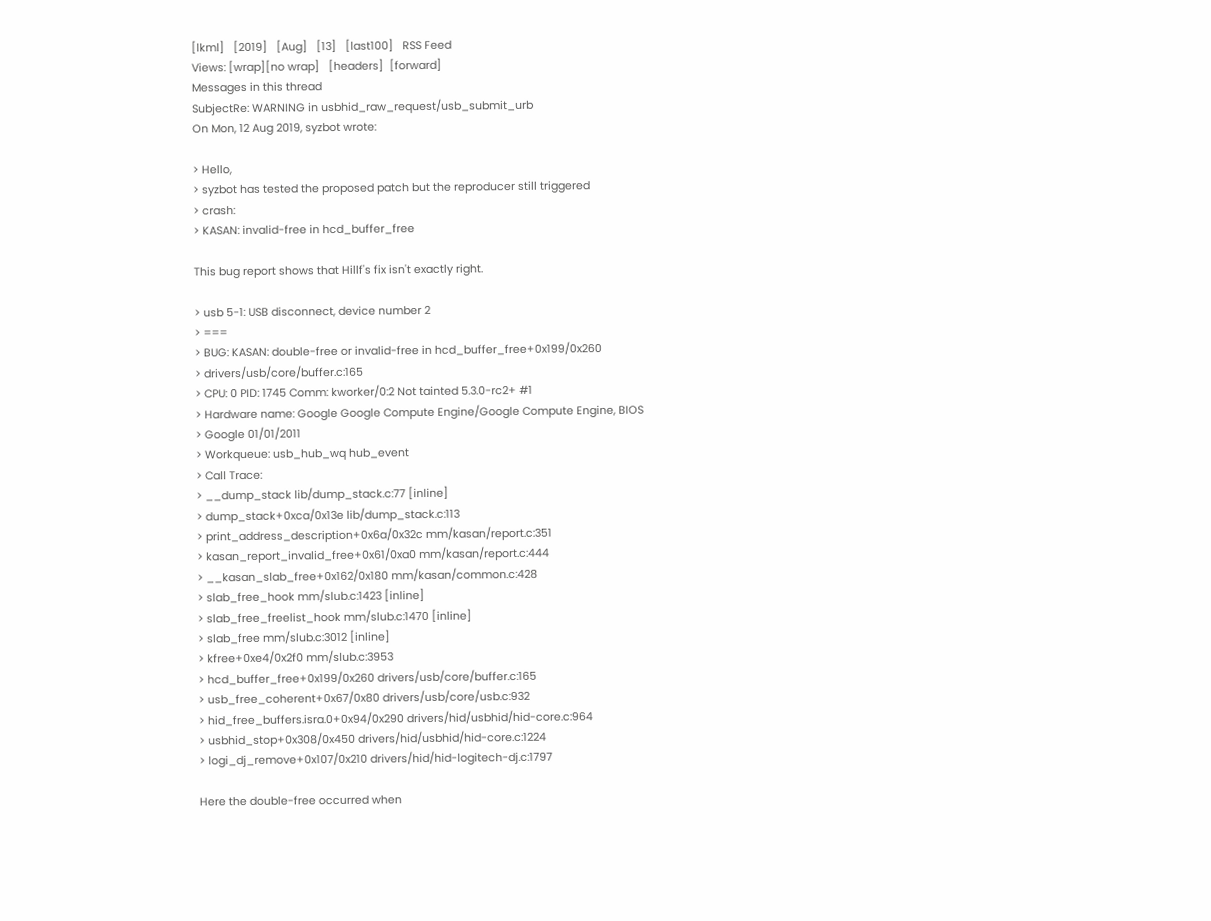[lkml]   [2019]   [Aug]   [13]   [last100]   RSS Feed
Views: [wrap][no wrap]   [headers]  [forward]
Messages in this thread
SubjectRe: WARNING in usbhid_raw_request/usb_submit_urb
On Mon, 12 Aug 2019, syzbot wrote:

> Hello,
> syzbot has tested the proposed patch but the reproducer still triggered
> crash:
> KASAN: invalid-free in hcd_buffer_free

This bug report shows that Hillf's fix isn't exactly right.

> usb 5-1: USB disconnect, device number 2
> ===
> BUG: KASAN: double-free or invalid-free in hcd_buffer_free+0x199/0x260
> drivers/usb/core/buffer.c:165
> CPU: 0 PID: 1745 Comm: kworker/0:2 Not tainted 5.3.0-rc2+ #1
> Hardware name: Google Google Compute Engine/Google Compute Engine, BIOS
> Google 01/01/2011
> Workqueue: usb_hub_wq hub_event
> Call Trace:
> __dump_stack lib/dump_stack.c:77 [inline]
> dump_stack+0xca/0x13e lib/dump_stack.c:113
> print_address_description+0x6a/0x32c mm/kasan/report.c:351
> kasan_report_invalid_free+0x61/0xa0 mm/kasan/report.c:444
> __kasan_slab_free+0x162/0x180 mm/kasan/common.c:428
> slab_free_hook mm/slub.c:1423 [inline]
> slab_free_freelist_hook mm/slub.c:1470 [inline]
> slab_free mm/slub.c:3012 [inline]
> kfree+0xe4/0x2f0 mm/slub.c:3953
> hcd_buffer_free+0x199/0x260 drivers/usb/core/buffer.c:165
> usb_free_coherent+0x67/0x80 drivers/usb/core/usb.c:932
> hid_free_buffers.isra.0+0x94/0x290 drivers/hid/usbhid/hid-core.c:964
> usbhid_stop+0x308/0x450 drivers/hid/usbhid/hid-core.c:1224
> logi_dj_remove+0x107/0x210 drivers/hid/hid-logitech-dj.c:1797

Here the double-free occurred when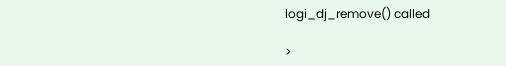logi_dj_remove() called

>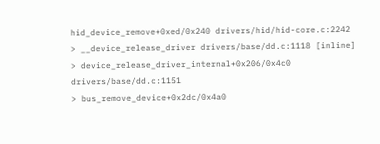hid_device_remove+0xed/0x240 drivers/hid/hid-core.c:2242
> __device_release_driver drivers/base/dd.c:1118 [inline]
> device_release_driver_internal+0x206/0x4c0 drivers/base/dd.c:1151
> bus_remove_device+0x2dc/0x4a0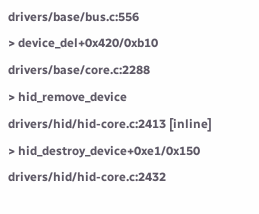drivers/base/bus.c:556
> device_del+0x420/0xb10 drivers/base/core.c:2288
> hid_remove_device drivers/hid/hid-core.c:2413 [inline]
> hid_destroy_device+0xe1/0x150 drivers/hid/hid-core.c:2432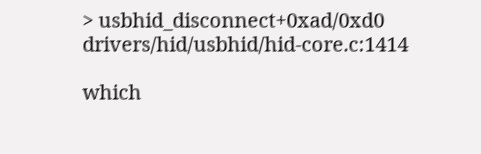> usbhid_disconnect+0xad/0xd0 drivers/hid/usbhid/hid-core.c:1414

which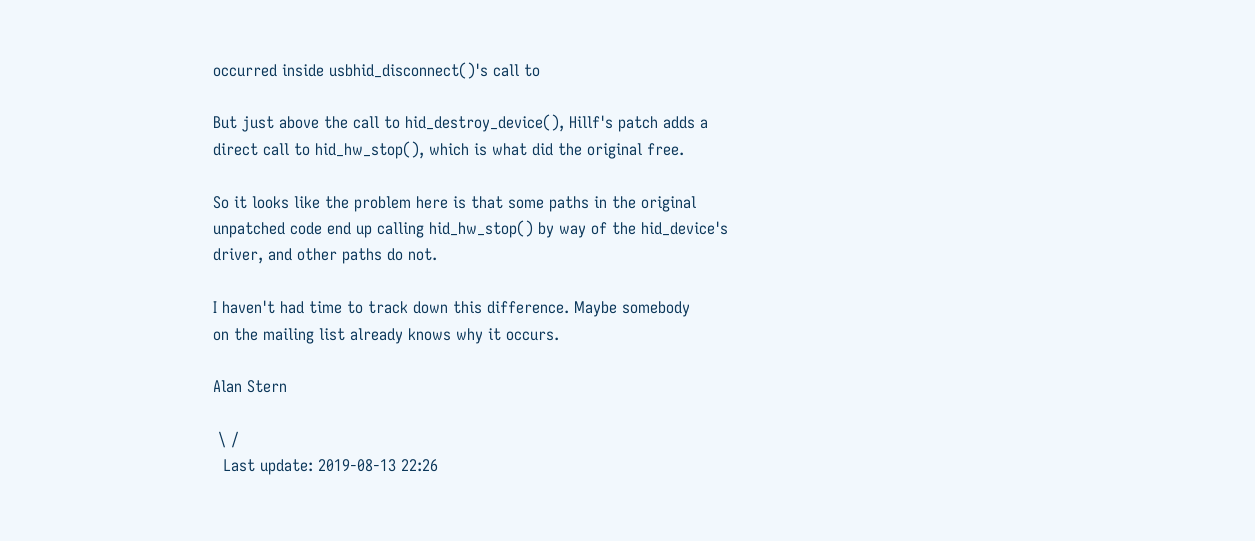occurred inside usbhid_disconnect()'s call to

But just above the call to hid_destroy_device(), Hillf's patch adds a
direct call to hid_hw_stop(), which is what did the original free.

So it looks like the problem here is that some paths in the original
unpatched code end up calling hid_hw_stop() by way of the hid_device's
driver, and other paths do not.

I haven't had time to track down this difference. Maybe somebody
on the mailing list already knows why it occurs.

Alan Stern

 \ /
  Last update: 2019-08-13 22:26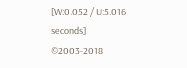[W:0.052 / U:5.016 seconds]
©2003-2018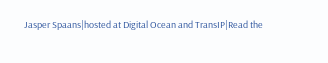Jasper Spaans|hosted at Digital Ocean and TransIP|Read the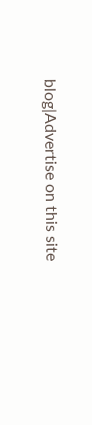blog|Advertise on this site